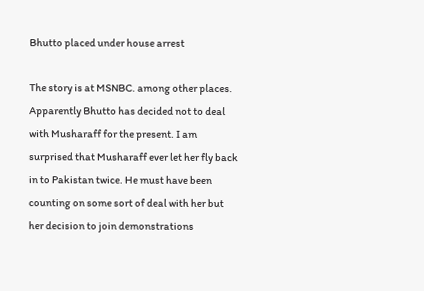Bhutto placed under house arrest

The story is at MSNBC. among other places. Apparently Bhutto has decided not to deal with Musharaff for the present. I am surprised that Musharaff ever let her fly back in to Pakistan twice. He must have been counting on some sort of deal with her but her decision to join demonstrations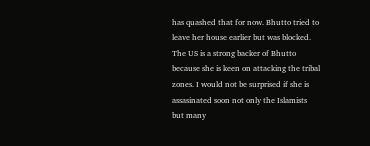has quashed that for now. Bhutto tried to leave her house earlier but was blocked.
The US is a strong backer of Bhutto because she is keen on attacking the tribal zones. I would not be surprised if she is assasinated soon not only the Islamists but many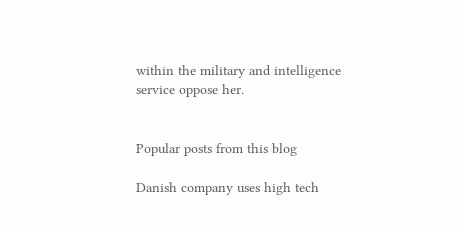within the military and intelligence service oppose her.


Popular posts from this blog

Danish company uses high tech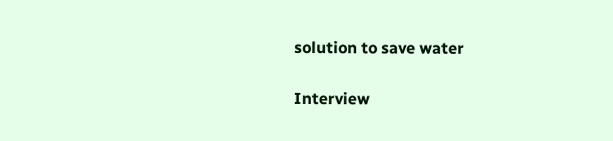solution to save water

Interview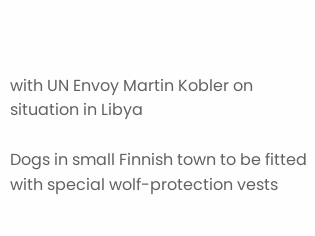with UN Envoy Martin Kobler on situation in Libya

Dogs in small Finnish town to be fitted with special wolf-protection vests